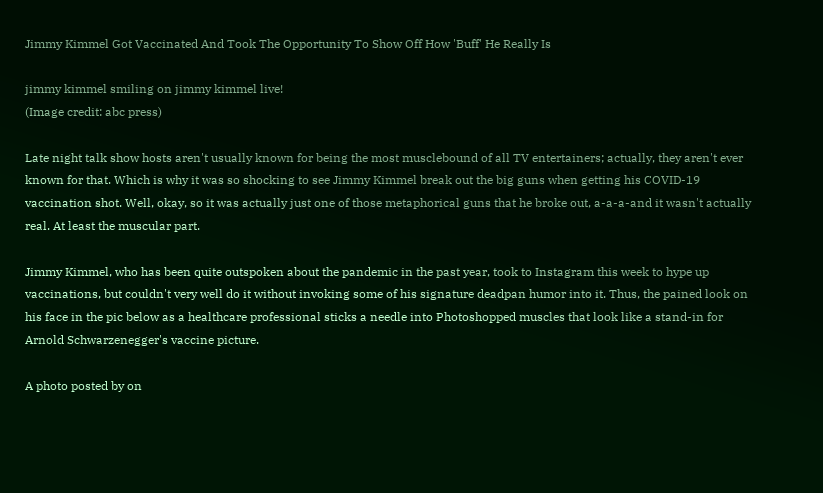Jimmy Kimmel Got Vaccinated And Took The Opportunity To Show Off How 'Buff' He Really Is

jimmy kimmel smiling on jimmy kimmel live!
(Image credit: abc press)

Late night talk show hosts aren't usually known for being the most musclebound of all TV entertainers; actually, they aren't ever known for that. Which is why it was so shocking to see Jimmy Kimmel break out the big guns when getting his COVID-19 vaccination shot. Well, okay, so it was actually just one of those metaphorical guns that he broke out, a-a-a-and it wasn't actually real. At least the muscular part.

Jimmy Kimmel, who has been quite outspoken about the pandemic in the past year, took to Instagram this week to hype up vaccinations, but couldn't very well do it without invoking some of his signature deadpan humor into it. Thus, the pained look on his face in the pic below as a healthcare professional sticks a needle into Photoshopped muscles that look like a stand-in for Arnold Schwarzenegger's vaccine picture.

A photo posted by on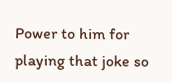Power to him for playing that joke so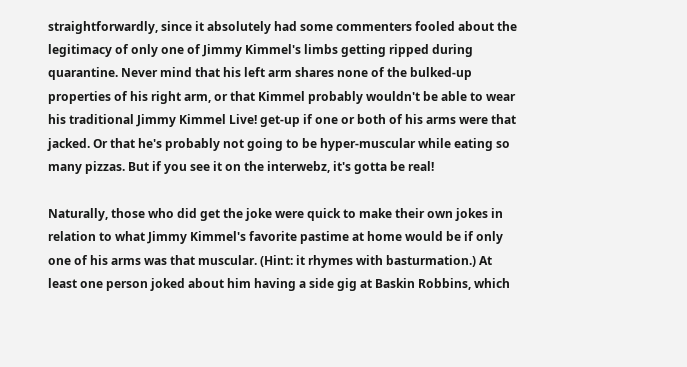straightforwardly, since it absolutely had some commenters fooled about the legitimacy of only one of Jimmy Kimmel's limbs getting ripped during quarantine. Never mind that his left arm shares none of the bulked-up properties of his right arm, or that Kimmel probably wouldn't be able to wear his traditional Jimmy Kimmel Live! get-up if one or both of his arms were that jacked. Or that he's probably not going to be hyper-muscular while eating so many pizzas. But if you see it on the interwebz, it's gotta be real!

Naturally, those who did get the joke were quick to make their own jokes in relation to what Jimmy Kimmel's favorite pastime at home would be if only one of his arms was that muscular. (Hint: it rhymes with basturmation.) At least one person joked about him having a side gig at Baskin Robbins, which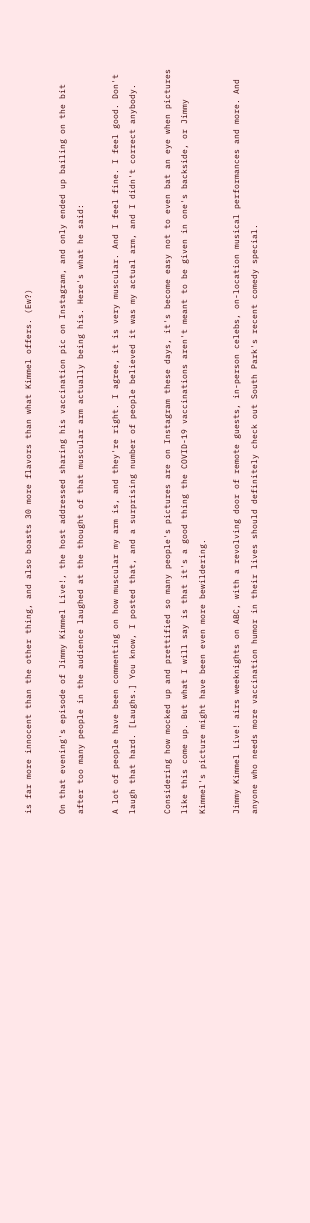is far more innocent than the other thing, and also boasts 30 more flavors than what Kimmel offers. (Ew?)

On that evening's episode of Jimmy Kimmel Live!, the host addressed sharing his vaccination pic on Instagram, and only ended up bailing on the bit after too many people in the audience laughed at the thought of that muscular arm actually being his. Here's what he said:

A lot of people have been commenting on how muscular my arm is, and they're right. I agree, it is very muscular. And I feel fine. I feel good. Don't laugh that hard. [Laughs.] You know, I posted that, and a surprising number of people believed it was my actual arm, and I didn't correct anybody.

Considering how mocked up and prettified so many people's pictures are on Instagram these days, it's become easy not to even bat an eye when pictures like this come up. But what I will say is that it's a good thing the COVID-19 vaccinations aren't meant to be given in one's backside, or Jimmy Kimmel's picture might have been even more bewildering.

Jimmy Kimmel Live! airs weeknights on ABC, with a revolving door of remote guests, in-person celebs, on-location musical performances and more. And anyone who needs more vaccination humor in their lives should definitely check out South Park's recent comedy special.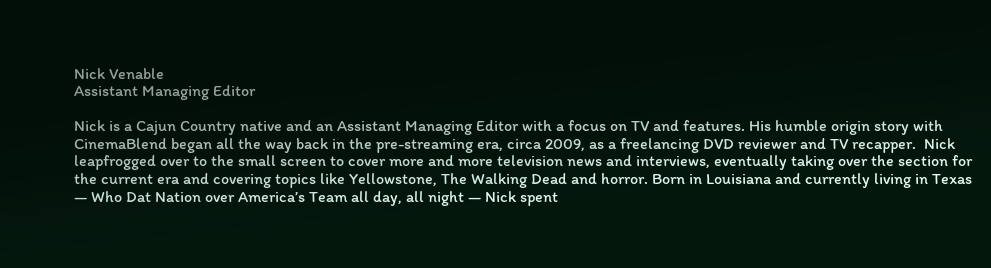Nick Venable
Assistant Managing Editor

Nick is a Cajun Country native and an Assistant Managing Editor with a focus on TV and features. His humble origin story with CinemaBlend began all the way back in the pre-streaming era, circa 2009, as a freelancing DVD reviewer and TV recapper.  Nick leapfrogged over to the small screen to cover more and more television news and interviews, eventually taking over the section for the current era and covering topics like Yellowstone, The Walking Dead and horror. Born in Louisiana and currently living in Texas — Who Dat Nation over America’s Team all day, all night — Nick spent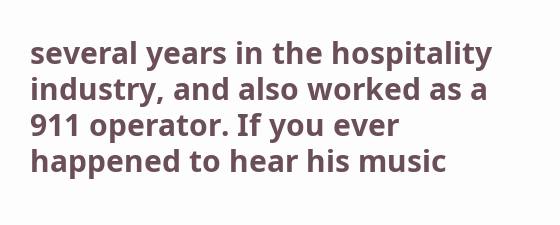several years in the hospitality industry, and also worked as a 911 operator. If you ever happened to hear his music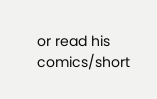or read his comics/short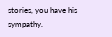stories, you have his sympathy.